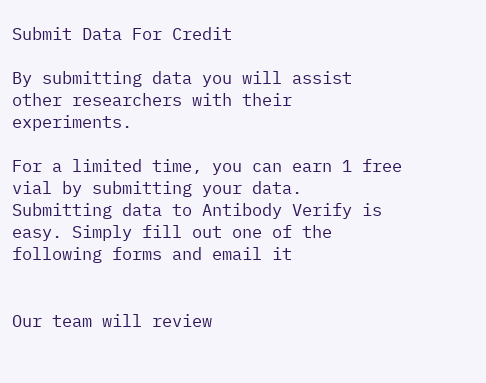Submit Data For Credit

By submitting data you will assist other researchers with their experiments.

For a limited time, you can earn 1 free vial by submitting your data.  Submitting data to Antibody Verify is easy. Simply fill out one of the following forms and email it


Our team will review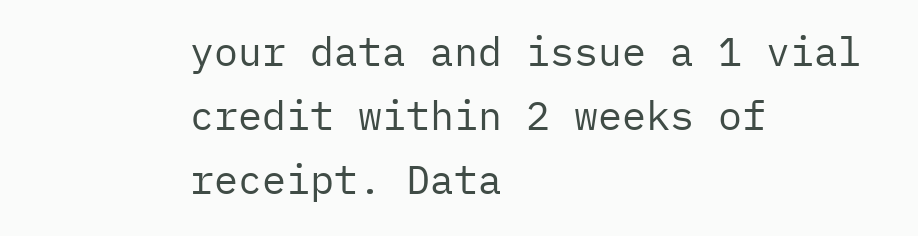your data and issue a 1 vial credit within 2 weeks of receipt. Data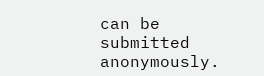can be submitted anonymously.